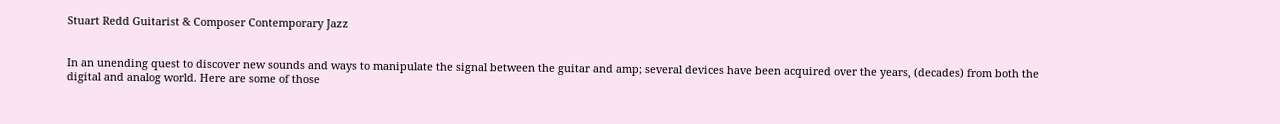Stuart Redd Guitarist & Composer Contemporary Jazz


In an unending quest to discover new sounds and ways to manipulate the signal between the guitar and amp; several devices have been acquired over the years, (decades) from both the digital and analog world. Here are some of those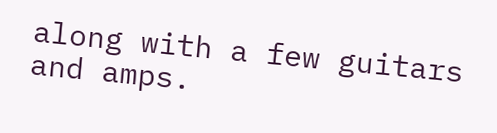along with a few guitars and amps.